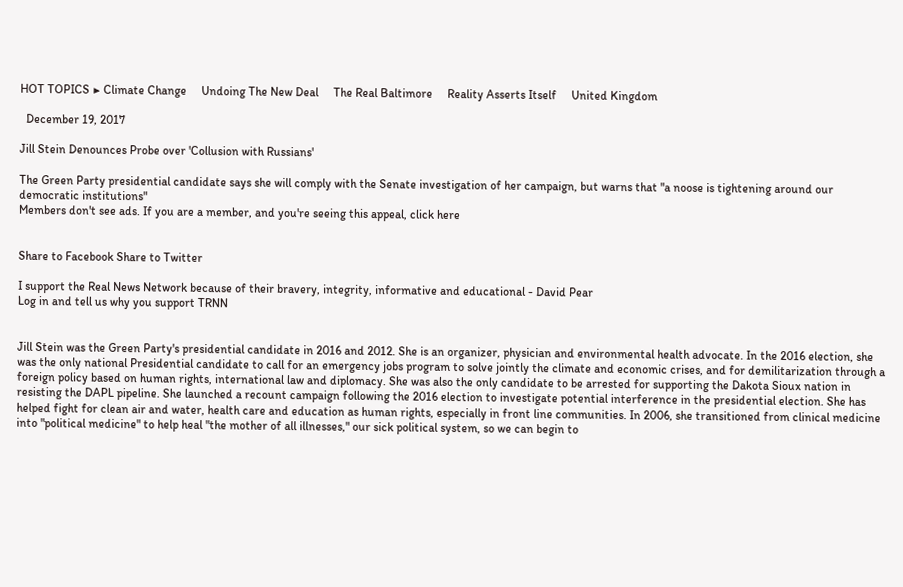HOT TOPICS ▶ Climate Change     Undoing The New Deal     The Real Baltimore     Reality Asserts Itself     United Kingdom

  December 19, 2017

Jill Stein Denounces Probe over 'Collusion with Russians'

The Green Party presidential candidate says she will comply with the Senate investigation of her campaign, but warns that "a noose is tightening around our democratic institutions"
Members don't see ads. If you are a member, and you're seeing this appeal, click here


Share to Facebook Share to Twitter

I support the Real News Network because of their bravery, integrity, informative and educational - David Pear
Log in and tell us why you support TRNN


Jill Stein was the Green Party's presidential candidate in 2016 and 2012. She is an organizer, physician and environmental health advocate. In the 2016 election, she was the only national Presidential candidate to call for an emergency jobs program to solve jointly the climate and economic crises, and for demilitarization through a foreign policy based on human rights, international law and diplomacy. She was also the only candidate to be arrested for supporting the Dakota Sioux nation in resisting the DAPL pipeline. She launched a recount campaign following the 2016 election to investigate potential interference in the presidential election. She has helped fight for clean air and water, health care and education as human rights, especially in front line communities. In 2006, she transitioned from clinical medicine into "political medicine" to help heal "the mother of all illnesses," our sick political system, so we can begin to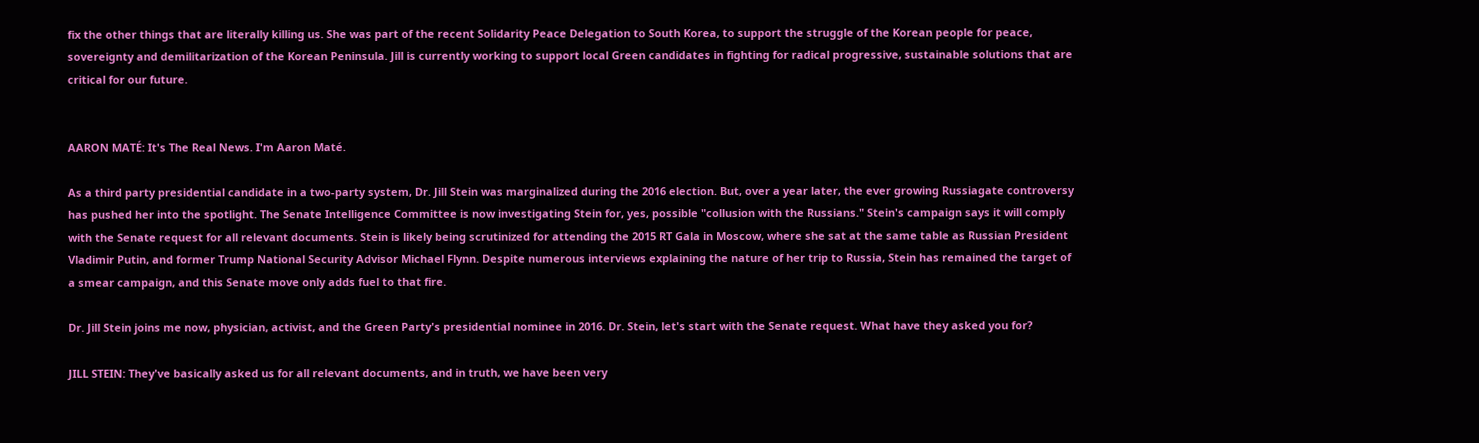fix the other things that are literally killing us. She was part of the recent Solidarity Peace Delegation to South Korea, to support the struggle of the Korean people for peace, sovereignty and demilitarization of the Korean Peninsula. Jill is currently working to support local Green candidates in fighting for radical progressive, sustainable solutions that are critical for our future.


AARON MATÉ: It's The Real News. I'm Aaron Maté.

As a third party presidential candidate in a two-party system, Dr. Jill Stein was marginalized during the 2016 election. But, over a year later, the ever growing Russiagate controversy has pushed her into the spotlight. The Senate Intelligence Committee is now investigating Stein for, yes, possible "collusion with the Russians." Stein's campaign says it will comply with the Senate request for all relevant documents. Stein is likely being scrutinized for attending the 2015 RT Gala in Moscow, where she sat at the same table as Russian President Vladimir Putin, and former Trump National Security Advisor Michael Flynn. Despite numerous interviews explaining the nature of her trip to Russia, Stein has remained the target of a smear campaign, and this Senate move only adds fuel to that fire.

Dr. Jill Stein joins me now, physician, activist, and the Green Party's presidential nominee in 2016. Dr. Stein, let's start with the Senate request. What have they asked you for?

JILL STEIN: They've basically asked us for all relevant documents, and in truth, we have been very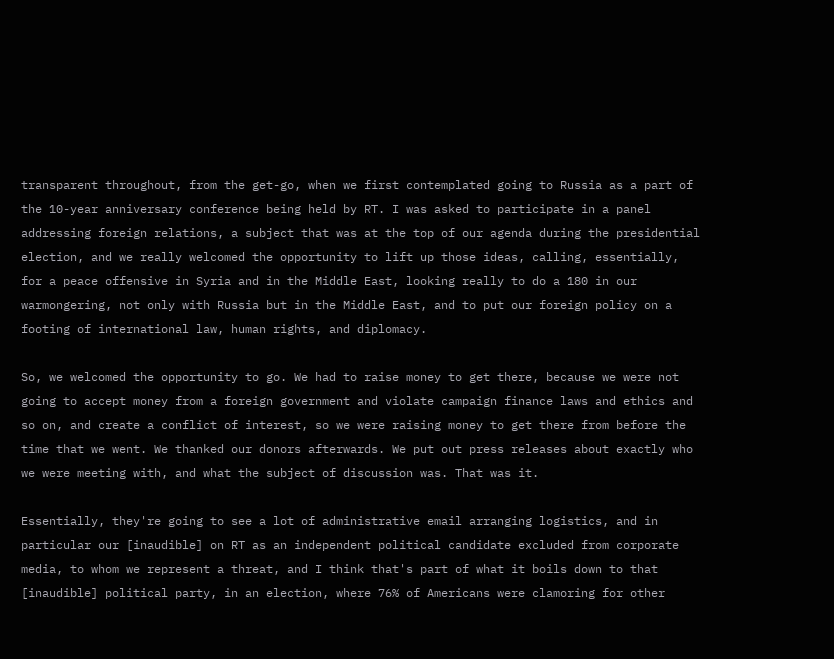transparent throughout, from the get-go, when we first contemplated going to Russia as a part of the 10-year anniversary conference being held by RT. I was asked to participate in a panel addressing foreign relations, a subject that was at the top of our agenda during the presidential election, and we really welcomed the opportunity to lift up those ideas, calling, essentially, for a peace offensive in Syria and in the Middle East, looking really to do a 180 in our warmongering, not only with Russia but in the Middle East, and to put our foreign policy on a footing of international law, human rights, and diplomacy.

So, we welcomed the opportunity to go. We had to raise money to get there, because we were not going to accept money from a foreign government and violate campaign finance laws and ethics and so on, and create a conflict of interest, so we were raising money to get there from before the time that we went. We thanked our donors afterwards. We put out press releases about exactly who we were meeting with, and what the subject of discussion was. That was it.

Essentially, they're going to see a lot of administrative email arranging logistics, and in particular our [inaudible] on RT as an independent political candidate excluded from corporate media, to whom we represent a threat, and I think that's part of what it boils down to that [inaudible] political party, in an election, where 76% of Americans were clamoring for other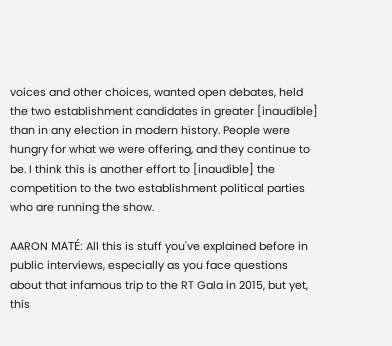voices and other choices, wanted open debates, held the two establishment candidates in greater [inaudible] than in any election in modern history. People were hungry for what we were offering, and they continue to be. I think this is another effort to [inaudible] the competition to the two establishment political parties who are running the show.

AARON MATÉ: All this is stuff you've explained before in public interviews, especially as you face questions about that infamous trip to the RT Gala in 2015, but yet, this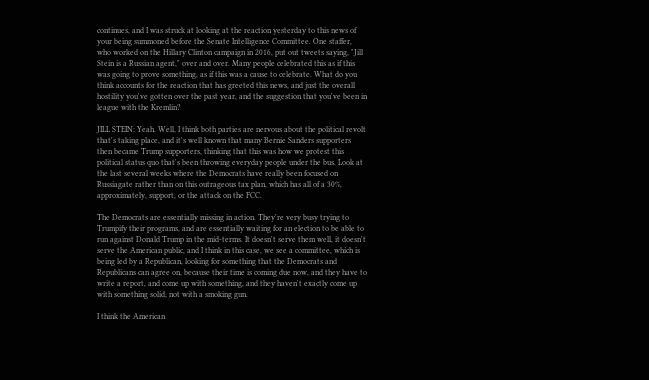continues, and I was struck at looking at the reaction yesterday to this news of your being summoned before the Senate Intelligence Committee. One staffer, who worked on the Hillary Clinton campaign in 2016, put out tweets saying, "Jill Stein is a Russian agent," over and over. Many people celebrated this as if this was going to prove something, as if this was a cause to celebrate. What do you think accounts for the reaction that has greeted this news, and just the overall hostility you've gotten over the past year, and the suggestion that you've been in league with the Kremlin?

JILL STEIN: Yeah. Well, I think both parties are nervous about the political revolt that's taking place, and it's well known that many Bernie Sanders supporters then became Trump supporters, thinking that this was how we protest this political status quo that's been throwing everyday people under the bus. Look at the last several weeks where the Democrats have really been focused on Russiagate rather than on this outrageous tax plan, which has all of a 30%, approximately, support, or the attack on the FCC.

The Democrats are essentially missing in action. They're very busy trying to Trumpify their programs, and are essentially waiting for an election to be able to run against Donald Trump in the mid-terms. It doesn't serve them well, it doesn't serve the American public, and I think in this case, we see a committee, which is being led by a Republican, looking for something that the Democrats and Republicans can agree on, because their time is coming due now, and they have to write a report, and come up with something, and they haven't exactly come up with something solid, not with a smoking gun.

I think the American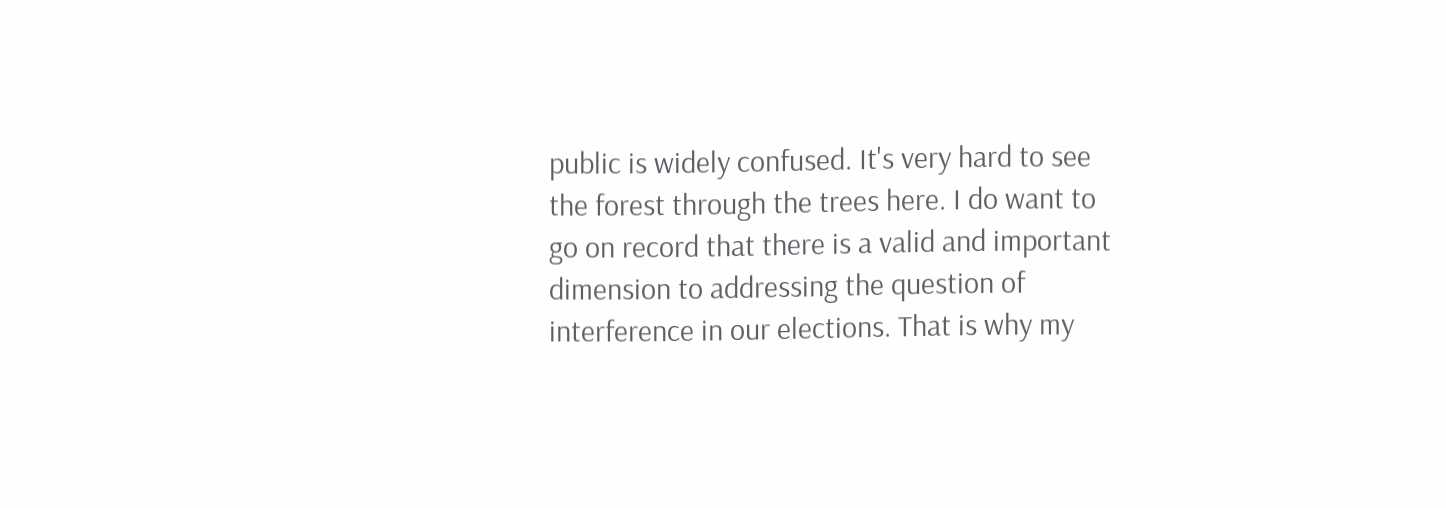public is widely confused. It's very hard to see the forest through the trees here. I do want to go on record that there is a valid and important dimension to addressing the question of interference in our elections. That is why my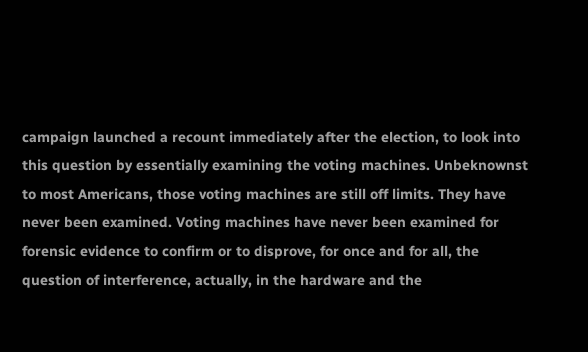campaign launched a recount immediately after the election, to look into this question by essentially examining the voting machines. Unbeknownst to most Americans, those voting machines are still off limits. They have never been examined. Voting machines have never been examined for forensic evidence to confirm or to disprove, for once and for all, the question of interference, actually, in the hardware and the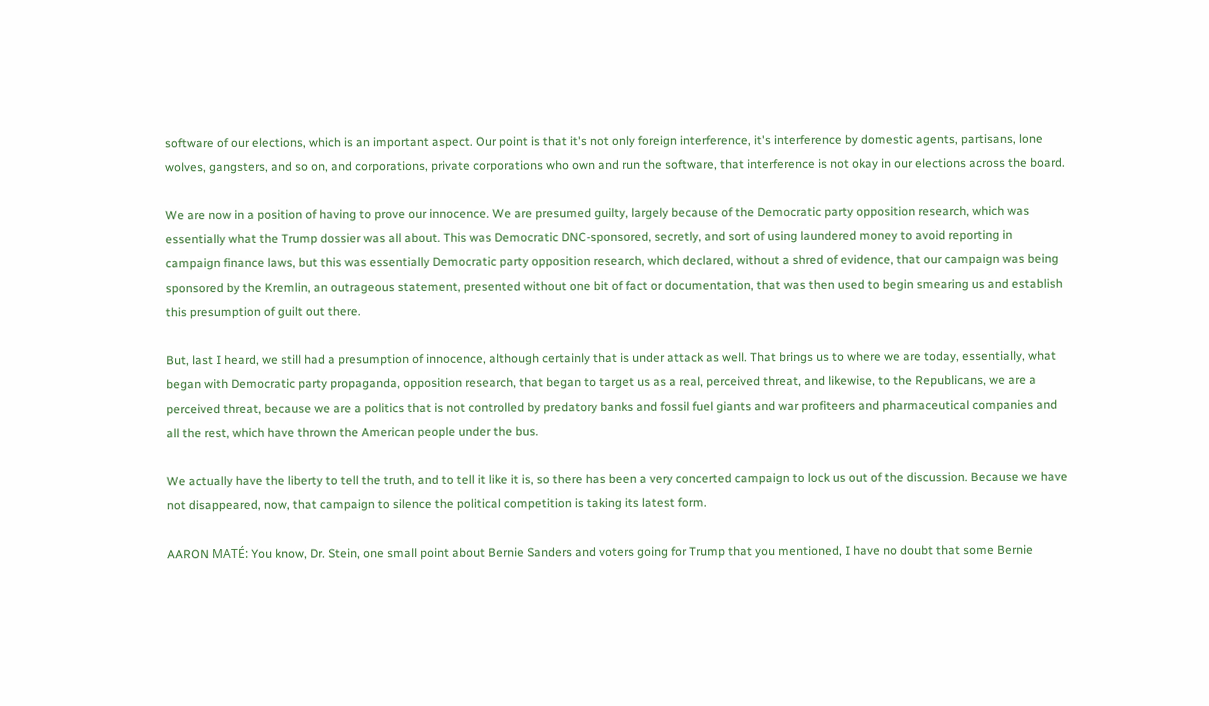software of our elections, which is an important aspect. Our point is that it's not only foreign interference, it's interference by domestic agents, partisans, lone wolves, gangsters, and so on, and corporations, private corporations who own and run the software, that interference is not okay in our elections across the board.

We are now in a position of having to prove our innocence. We are presumed guilty, largely because of the Democratic party opposition research, which was essentially what the Trump dossier was all about. This was Democratic DNC-sponsored, secretly, and sort of using laundered money to avoid reporting in campaign finance laws, but this was essentially Democratic party opposition research, which declared, without a shred of evidence, that our campaign was being sponsored by the Kremlin, an outrageous statement, presented without one bit of fact or documentation, that was then used to begin smearing us and establish this presumption of guilt out there.

But, last I heard, we still had a presumption of innocence, although certainly that is under attack as well. That brings us to where we are today, essentially, what began with Democratic party propaganda, opposition research, that began to target us as a real, perceived threat, and likewise, to the Republicans, we are a perceived threat, because we are a politics that is not controlled by predatory banks and fossil fuel giants and war profiteers and pharmaceutical companies and all the rest, which have thrown the American people under the bus.

We actually have the liberty to tell the truth, and to tell it like it is, so there has been a very concerted campaign to lock us out of the discussion. Because we have not disappeared, now, that campaign to silence the political competition is taking its latest form.

AARON MATÉ: You know, Dr. Stein, one small point about Bernie Sanders and voters going for Trump that you mentioned, I have no doubt that some Bernie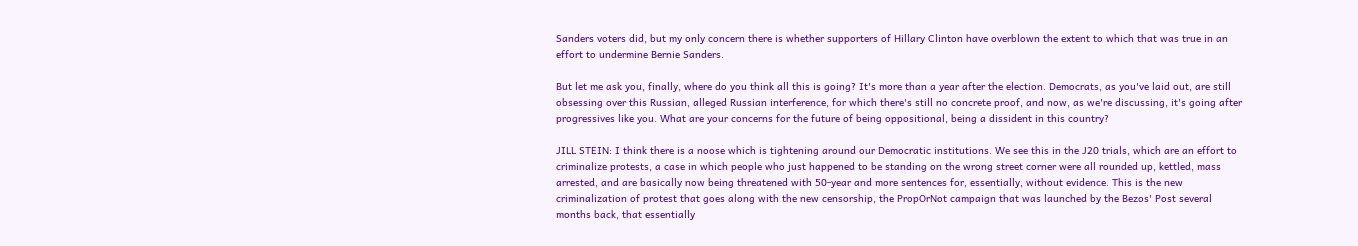Sanders voters did, but my only concern there is whether supporters of Hillary Clinton have overblown the extent to which that was true in an effort to undermine Bernie Sanders.

But let me ask you, finally, where do you think all this is going? It's more than a year after the election. Democrats, as you've laid out, are still obsessing over this Russian, alleged Russian interference, for which there's still no concrete proof, and now, as we're discussing, it's going after progressives like you. What are your concerns for the future of being oppositional, being a dissident in this country?

JILL STEIN: I think there is a noose which is tightening around our Democratic institutions. We see this in the J20 trials, which are an effort to criminalize protests, a case in which people who just happened to be standing on the wrong street corner were all rounded up, kettled, mass arrested, and are basically now being threatened with 50-year and more sentences for, essentially, without evidence. This is the new criminalization of protest that goes along with the new censorship, the PropOrNot campaign that was launched by the Bezos' Post several months back, that essentially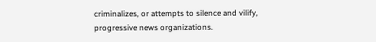criminalizes, or attempts to silence and vilify, progressive news organizations.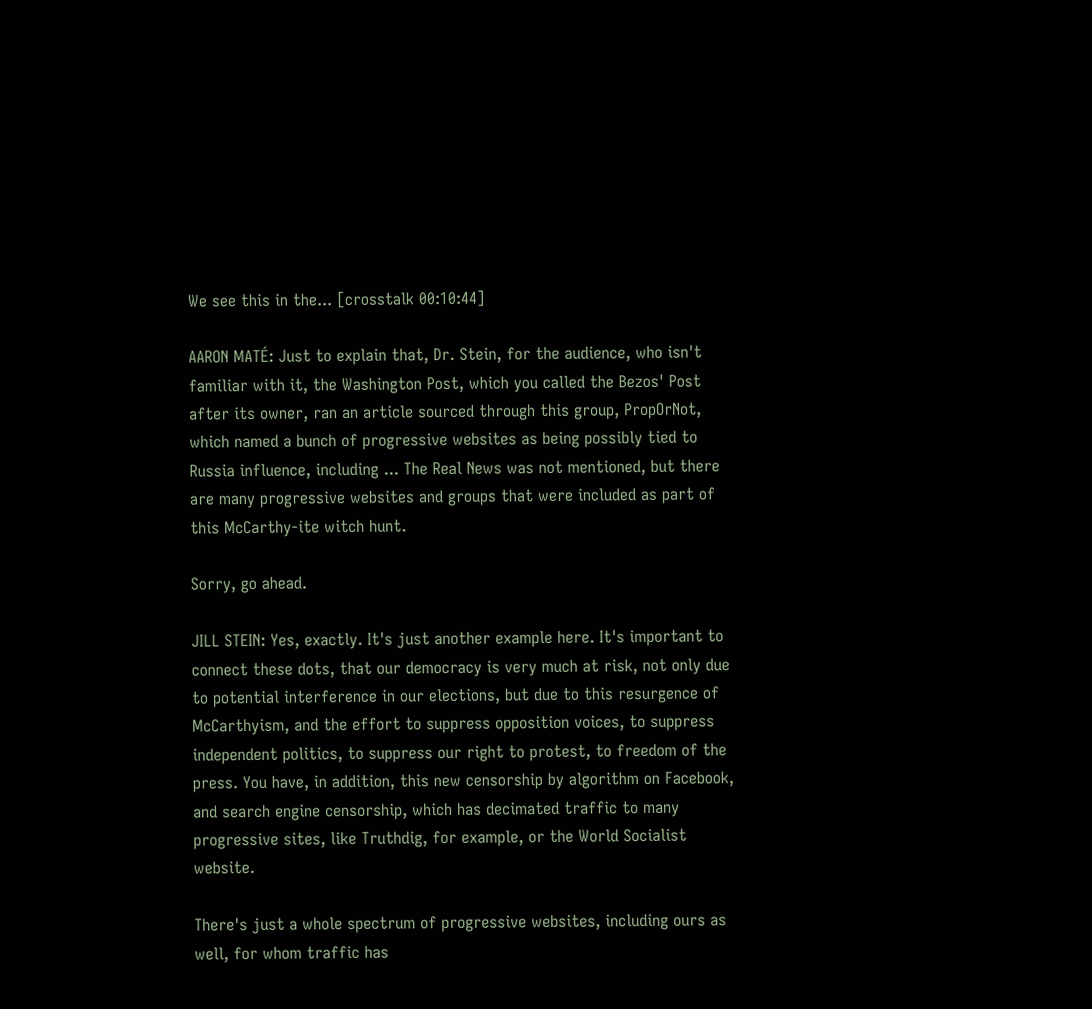We see this in the... [crosstalk 00:10:44]

AARON MATÉ: Just to explain that, Dr. Stein, for the audience, who isn't familiar with it, the Washington Post, which you called the Bezos' Post after its owner, ran an article sourced through this group, PropOrNot, which named a bunch of progressive websites as being possibly tied to Russia influence, including ... The Real News was not mentioned, but there are many progressive websites and groups that were included as part of this McCarthy-ite witch hunt.

Sorry, go ahead.

JILL STEIN: Yes, exactly. It's just another example here. It's important to connect these dots, that our democracy is very much at risk, not only due to potential interference in our elections, but due to this resurgence of McCarthyism, and the effort to suppress opposition voices, to suppress independent politics, to suppress our right to protest, to freedom of the press. You have, in addition, this new censorship by algorithm on Facebook, and search engine censorship, which has decimated traffic to many progressive sites, like Truthdig, for example, or the World Socialist website.

There's just a whole spectrum of progressive websites, including ours as well, for whom traffic has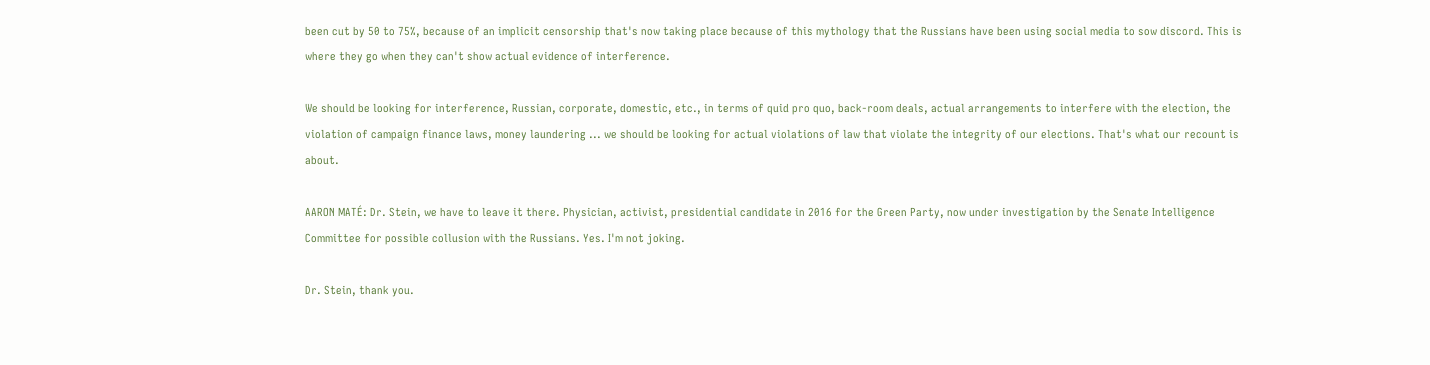been cut by 50 to 75%, because of an implicit censorship that's now taking place because of this mythology that the Russians have been using social media to sow discord. This is where they go when they can't show actual evidence of interference.

We should be looking for interference, Russian, corporate, domestic, etc., in terms of quid pro quo, back-room deals, actual arrangements to interfere with the election, the violation of campaign finance laws, money laundering ... we should be looking for actual violations of law that violate the integrity of our elections. That's what our recount is about.

AARON MATÉ: Dr. Stein, we have to leave it there. Physician, activist, presidential candidate in 2016 for the Green Party, now under investigation by the Senate Intelligence Committee for possible collusion with the Russians. Yes. I'm not joking.

Dr. Stein, thank you.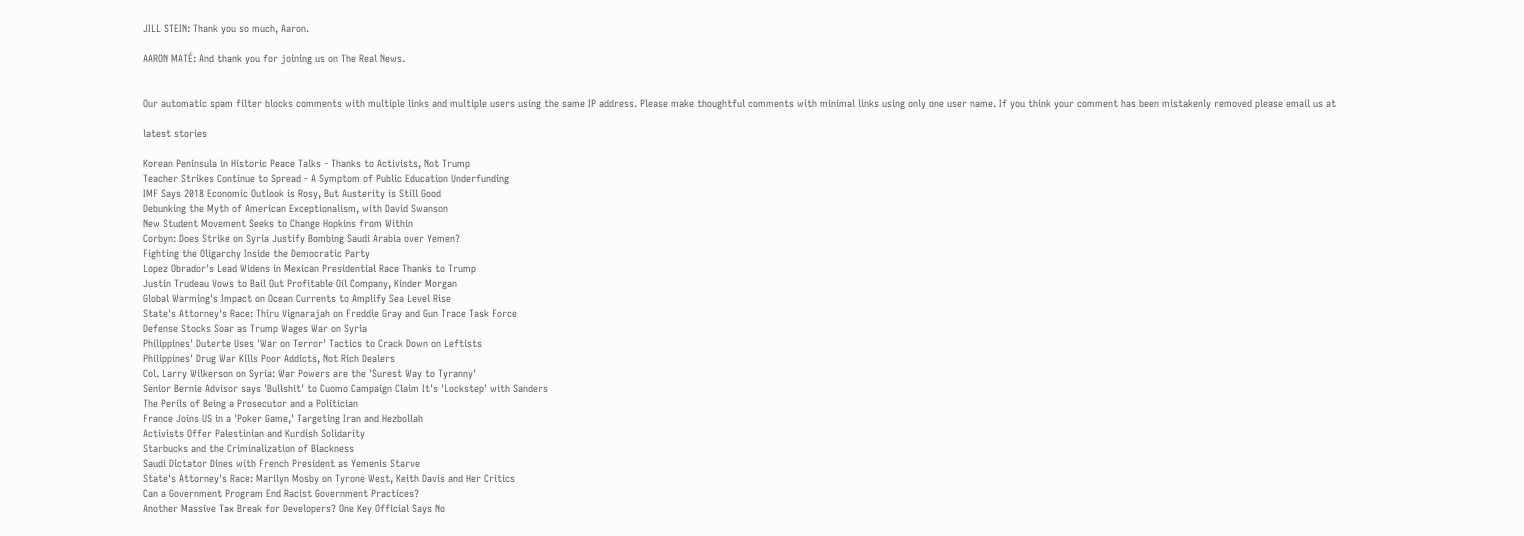JILL STEIN: Thank you so much, Aaron.

AARON MATÉ: And thank you for joining us on The Real News.


Our automatic spam filter blocks comments with multiple links and multiple users using the same IP address. Please make thoughtful comments with minimal links using only one user name. If you think your comment has been mistakenly removed please email us at

latest stories

Korean Peninsula in Historic Peace Talks - Thanks to Activists, Not Trump
Teacher Strikes Continue to Spread - A Symptom of Public Education Underfunding
IMF Says 2018 Economic Outlook is Rosy, But Austerity is Still Good
Debunking the Myth of American Exceptionalism, with David Swanson
New Student Movement Seeks to Change Hopkins from Within
Corbyn: Does Strike on Syria Justify Bombing Saudi Arabia over Yemen?
Fighting the Oligarchy Inside the Democratic Party
Lopez Obrador's Lead Widens in Mexican Presidential Race Thanks to Trump
Justin Trudeau Vows to Bail Out Profitable Oil Company, Kinder Morgan
Global Warming's Impact on Ocean Currents to Amplify Sea Level Rise
State's Attorney's Race: Thiru Vignarajah on Freddie Gray and Gun Trace Task Force
Defense Stocks Soar as Trump Wages War on Syria
Philippines' Duterte Uses 'War on Terror' Tactics to Crack Down on Leftists
Philippines' Drug War Kills Poor Addicts, Not Rich Dealers
Col. Larry Wilkerson on Syria: War Powers are the 'Surest Way to Tyranny'
Senior Bernie Advisor says 'Bullshit' to Cuomo Campaign Claim It's 'Lockstep' with Sanders
The Perils of Being a Prosecutor and a Politician
France Joins US in a 'Poker Game,' Targeting Iran and Hezbollah
Activists Offer Palestinian and Kurdish Solidarity
Starbucks and the Criminalization of Blackness
Saudi Dictator Dines with French President as Yemenis Starve
State's Attorney's Race: Marilyn Mosby on Tyrone West, Keith Davis and Her Critics
Can a Government Program End Racist Government Practices?
Another Massive Tax Break for Developers? One Key Official Says No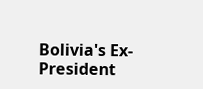Bolivia's Ex-President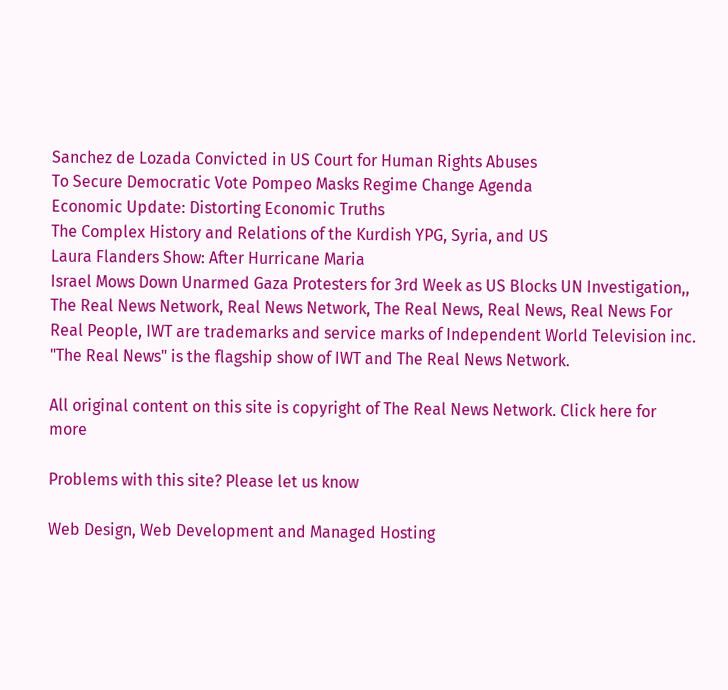Sanchez de Lozada Convicted in US Court for Human Rights Abuses
To Secure Democratic Vote Pompeo Masks Regime Change Agenda
Economic Update: Distorting Economic Truths
The Complex History and Relations of the Kurdish YPG, Syria, and US
Laura Flanders Show: After Hurricane Maria
Israel Mows Down Unarmed Gaza Protesters for 3rd Week as US Blocks UN Investigation,, The Real News Network, Real News Network, The Real News, Real News, Real News For Real People, IWT are trademarks and service marks of Independent World Television inc. "The Real News" is the flagship show of IWT and The Real News Network.

All original content on this site is copyright of The Real News Network. Click here for more

Problems with this site? Please let us know

Web Design, Web Development and Managed Hosting